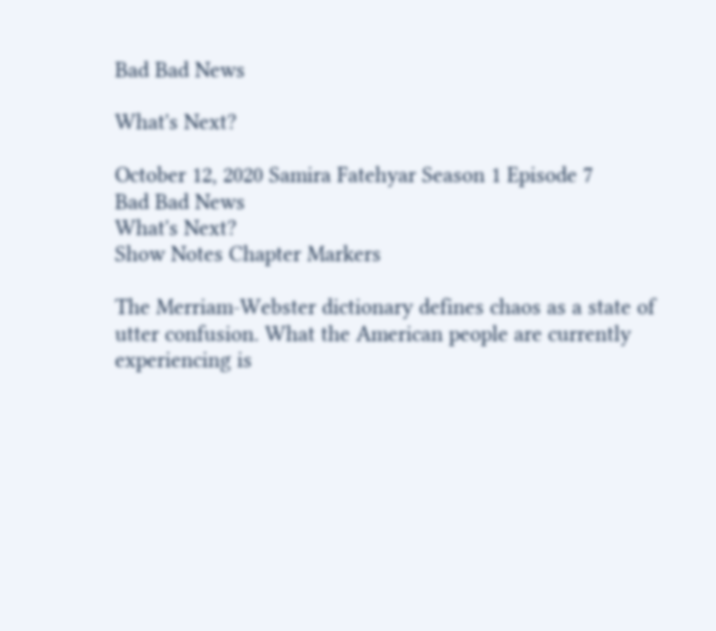Bad Bad News

What's Next?

October 12, 2020 Samira Fatehyar Season 1 Episode 7
Bad Bad News
What's Next?
Show Notes Chapter Markers

The Merriam-Webster dictionary defines chaos as a state of utter confusion. What the American people are currently experiencing is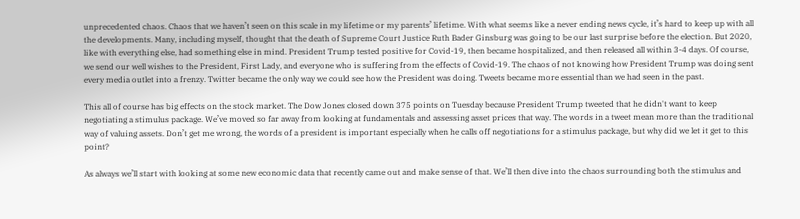unprecedented chaos. Chaos that we haven’t seen on this scale in my lifetime or my parents’ lifetime. With what seems like a never ending news cycle, it’s hard to keep up with all the developments. Many, including myself, thought that the death of Supreme Court Justice Ruth Bader Ginsburg was going to be our last surprise before the election. But 2020, like with everything else, had something else in mind. President Trump tested positive for Covid-19, then became hospitalized, and then released all within 3-4 days. Of course, we send our well wishes to the President, First Lady, and everyone who is suffering from the effects of Covid-19. The chaos of not knowing how President Trump was doing sent every media outlet into a frenzy. Twitter became the only way we could see how the President was doing. Tweets became more essential than we had seen in the past.

This all of course has big effects on the stock market. The Dow Jones closed down 375 points on Tuesday because President Trump tweeted that he didn't want to keep negotiating a stimulus package. We’ve moved so far away from looking at fundamentals and assessing asset prices that way. The words in a tweet mean more than the traditional way of valuing assets. Don’t get me wrong, the words of a president is important especially when he calls off negotiations for a stimulus package, but why did we let it get to this point?

As always we’ll start with looking at some new economic data that recently came out and make sense of that. We’ll then dive into the chaos surrounding both the stimulus and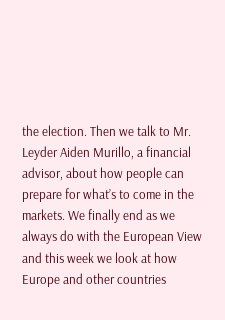the election. Then we talk to Mr. Leyder Aiden Murillo, a financial advisor, about how people can prepare for what’s to come in the markets. We finally end as we always do with the European View and this week we look at how Europe and other countries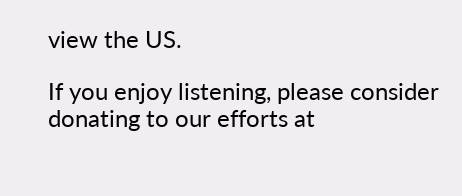view the US.

If you enjoy listening, please consider donating to our efforts at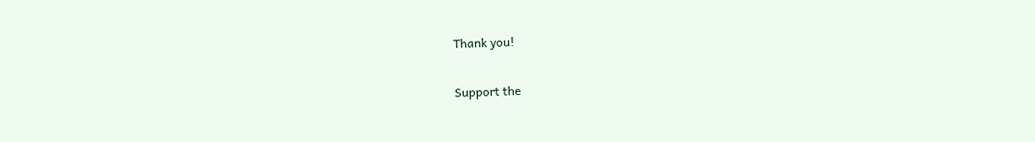Thank you!

Support the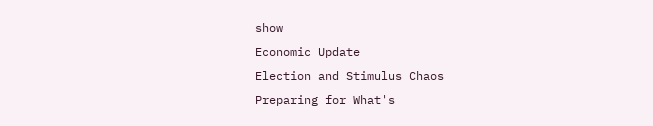show
Economic Update
Election and Stimulus Chaos
Preparing for What's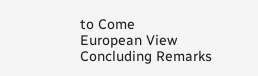to Come
European View
Concluding Remarks